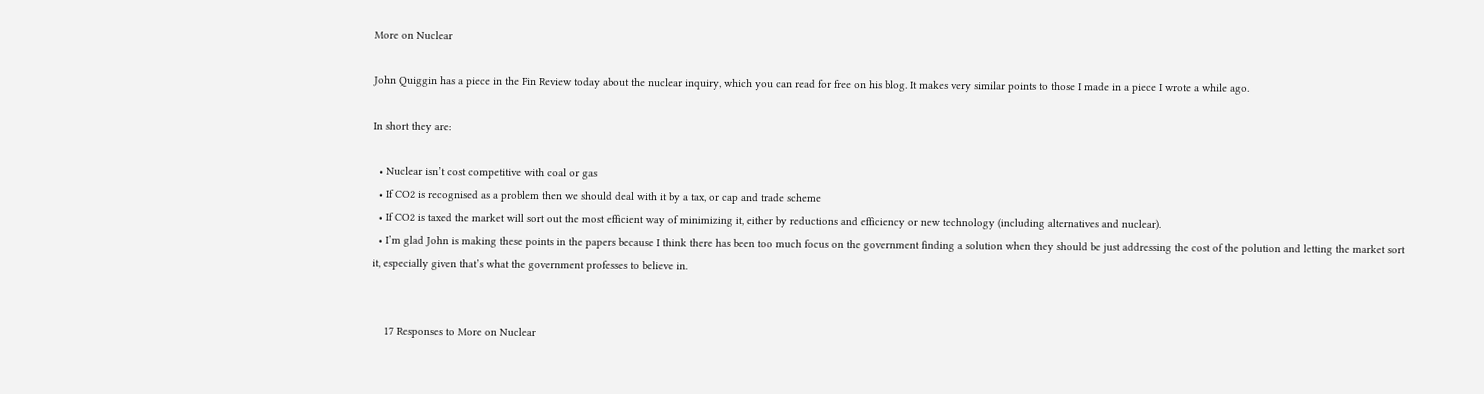More on Nuclear

John Quiggin has a piece in the Fin Review today about the nuclear inquiry, which you can read for free on his blog. It makes very similar points to those I made in a piece I wrote a while ago.

In short they are:

  • Nuclear isn’t cost competitive with coal or gas
  • If CO2 is recognised as a problem then we should deal with it by a tax, or cap and trade scheme
  • If CO2 is taxed the market will sort out the most efficient way of minimizing it, either by reductions and efficiency or new technology (including alternatives and nuclear).
  • I’m glad John is making these points in the papers because I think there has been too much focus on the government finding a solution when they should be just addressing the cost of the polution and letting the market sort it, especially given that’s what the government professes to believe in.


    17 Responses to More on Nuclear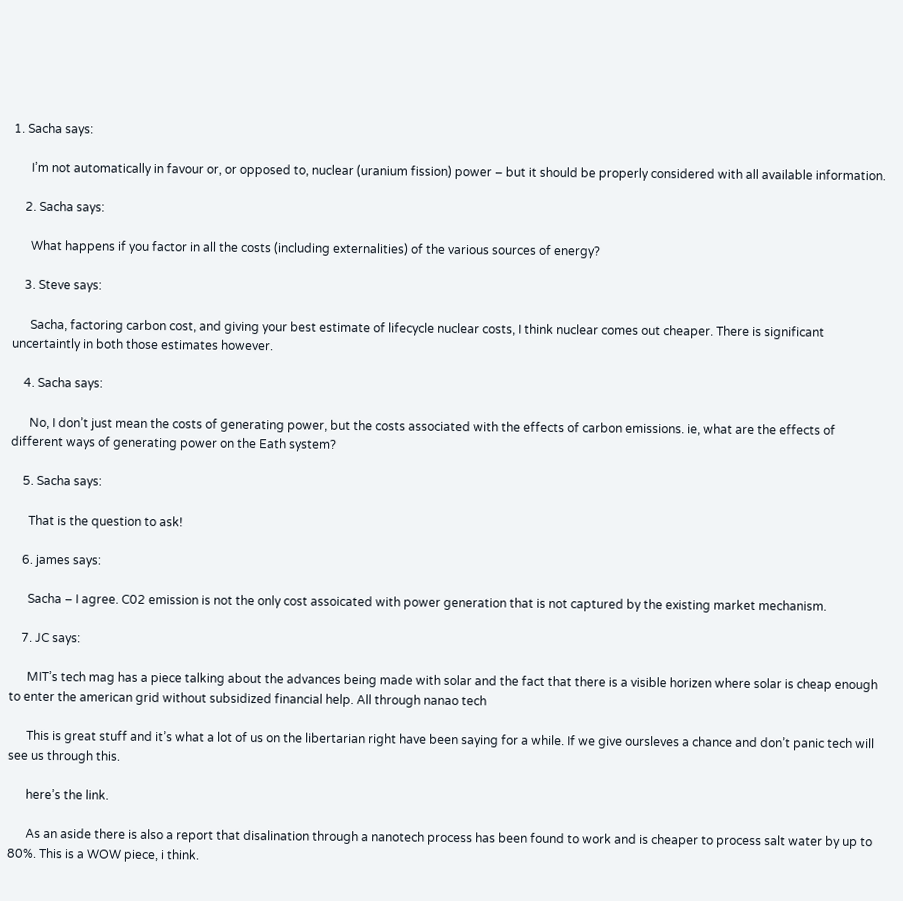1. Sacha says:

      I’m not automatically in favour or, or opposed to, nuclear (uranium fission) power – but it should be properly considered with all available information.

    2. Sacha says:

      What happens if you factor in all the costs (including externalities) of the various sources of energy?

    3. Steve says:

      Sacha, factoring carbon cost, and giving your best estimate of lifecycle nuclear costs, I think nuclear comes out cheaper. There is significant uncertaintly in both those estimates however.

    4. Sacha says:

      No, I don’t just mean the costs of generating power, but the costs associated with the effects of carbon emissions. ie, what are the effects of different ways of generating power on the Eath system?

    5. Sacha says:

      That is the question to ask!

    6. james says:

      Sacha – I agree. C02 emission is not the only cost assoicated with power generation that is not captured by the existing market mechanism.

    7. JC says:

      MIT’s tech mag has a piece talking about the advances being made with solar and the fact that there is a visible horizen where solar is cheap enough to enter the american grid without subsidized financial help. All through nanao tech

      This is great stuff and it’s what a lot of us on the libertarian right have been saying for a while. If we give oursleves a chance and don’t panic tech will see us through this.

      here’s the link.

      As an aside there is also a report that disalination through a nanotech process has been found to work and is cheaper to process salt water by up to 80%. This is a WOW piece, i think.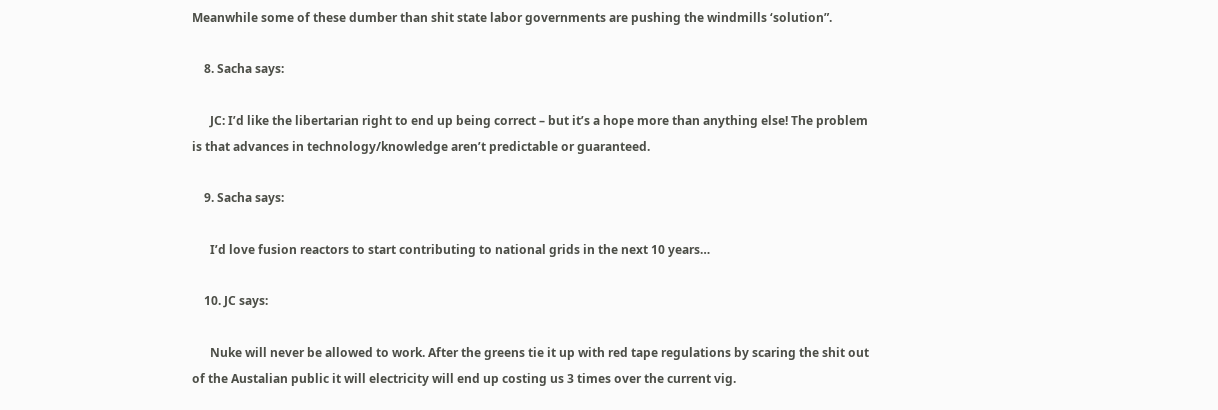Meanwhile some of these dumber than shit state labor governments are pushing the windmills ‘solution”.

    8. Sacha says:

      JC: I’d like the libertarian right to end up being correct – but it’s a hope more than anything else! The problem is that advances in technology/knowledge aren’t predictable or guaranteed.

    9. Sacha says:

      I’d love fusion reactors to start contributing to national grids in the next 10 years…

    10. JC says:

      Nuke will never be allowed to work. After the greens tie it up with red tape regulations by scaring the shit out of the Austalian public it will electricity will end up costing us 3 times over the current vig.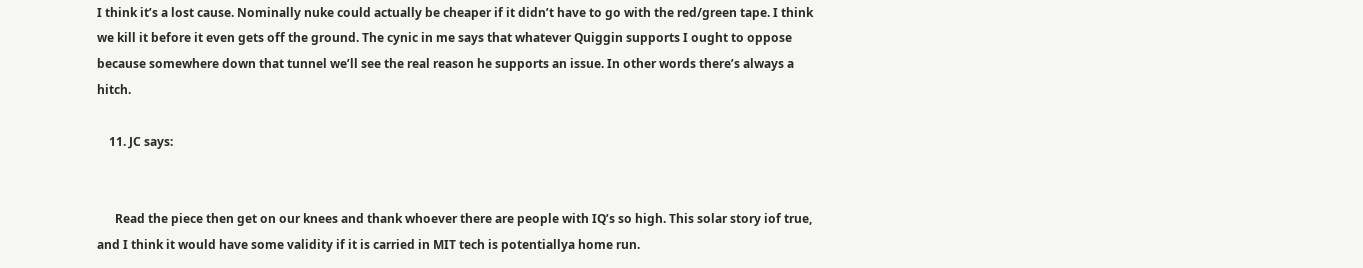I think it’s a lost cause. Nominally nuke could actually be cheaper if it didn’t have to go with the red/green tape. I think we kill it before it even gets off the ground. The cynic in me says that whatever Quiggin supports I ought to oppose because somewhere down that tunnel we’ll see the real reason he supports an issue. In other words there’s always a hitch.

    11. JC says:


      Read the piece then get on our knees and thank whoever there are people with IQ’s so high. This solar story iof true, and I think it would have some validity if it is carried in MIT tech is potentiallya home run.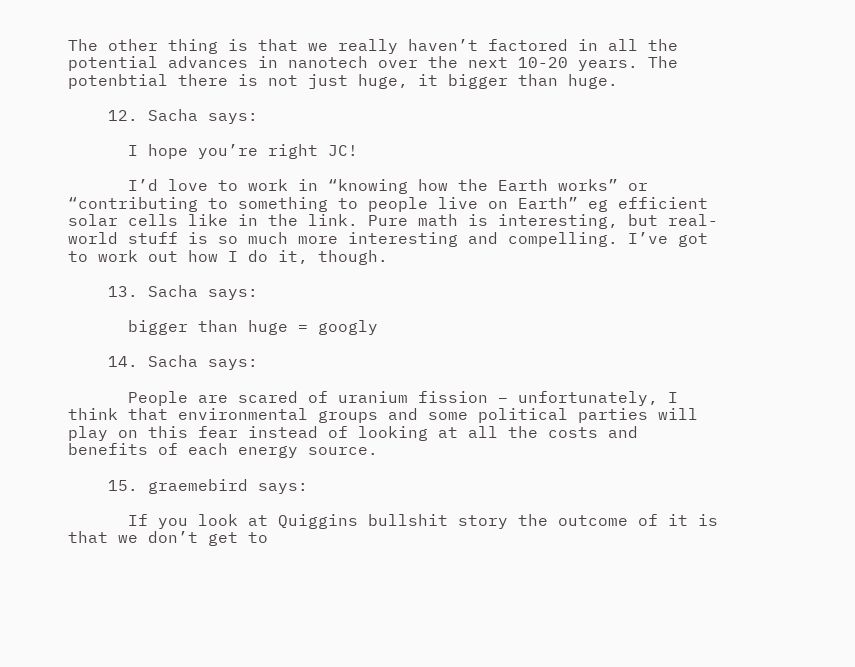The other thing is that we really haven’t factored in all the potential advances in nanotech over the next 10-20 years. The potenbtial there is not just huge, it bigger than huge.

    12. Sacha says:

      I hope you’re right JC!

      I’d love to work in “knowing how the Earth works” or “contributing to something to people live on Earth” eg efficient solar cells like in the link. Pure math is interesting, but real-world stuff is so much more interesting and compelling. I’ve got to work out how I do it, though.

    13. Sacha says:

      bigger than huge = googly

    14. Sacha says:

      People are scared of uranium fission – unfortunately, I think that environmental groups and some political parties will play on this fear instead of looking at all the costs and benefits of each energy source.

    15. graemebird says:

      If you look at Quiggins bullshit story the outcome of it is that we don’t get to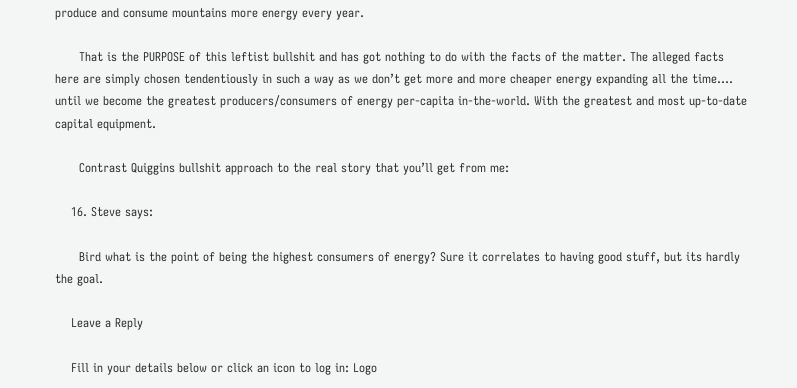produce and consume mountains more energy every year.

      That is the PURPOSE of this leftist bullshit and has got nothing to do with the facts of the matter. The alleged facts here are simply chosen tendentiously in such a way as we don’t get more and more cheaper energy expanding all the time…. until we become the greatest producers/consumers of energy per-capita in-the-world. With the greatest and most up-to-date capital equipment.

      Contrast Quiggins bullshit approach to the real story that you’ll get from me:

    16. Steve says:

      Bird what is the point of being the highest consumers of energy? Sure it correlates to having good stuff, but its hardly the goal.

    Leave a Reply

    Fill in your details below or click an icon to log in: Logo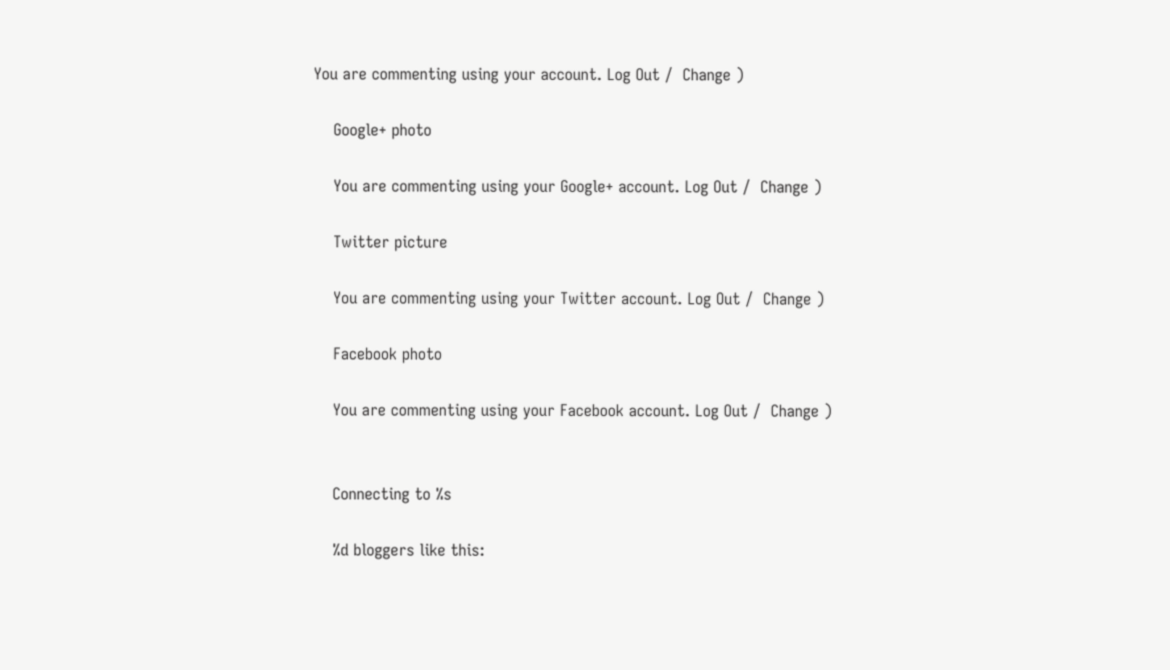You are commenting using your account. Log Out /  Change )

    Google+ photo

    You are commenting using your Google+ account. Log Out /  Change )

    Twitter picture

    You are commenting using your Twitter account. Log Out /  Change )

    Facebook photo

    You are commenting using your Facebook account. Log Out /  Change )


    Connecting to %s

    %d bloggers like this: